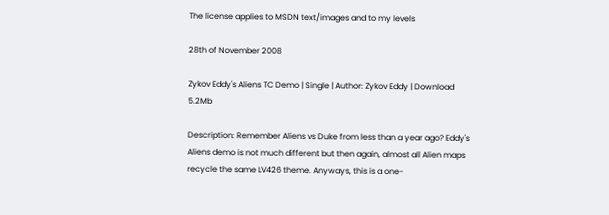The license applies to MSDN text/images and to my levels

28th of November 2008

Zykov Eddy's Aliens TC Demo | Single | Author: Zykov Eddy | Download 5.2Mb

Description: Remember Aliens vs Duke from less than a year ago? Eddy's Aliens demo is not much different but then again, almost all Alien maps recycle the same LV426 theme. Anyways, this is a one-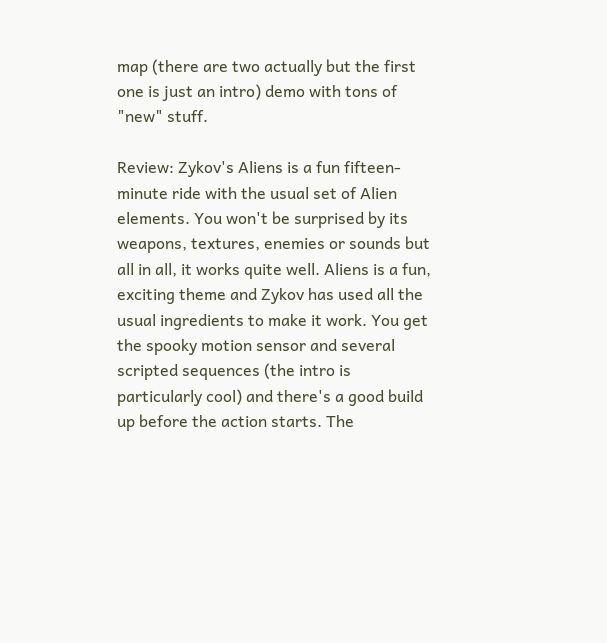map (there are two actually but the first one is just an intro) demo with tons of "new" stuff.

Review: Zykov's Aliens is a fun fifteen-minute ride with the usual set of Alien elements. You won't be surprised by its weapons, textures, enemies or sounds but all in all, it works quite well. Aliens is a fun, exciting theme and Zykov has used all the usual ingredients to make it work. You get the spooky motion sensor and several scripted sequences (the intro is particularly cool) and there's a good build up before the action starts. The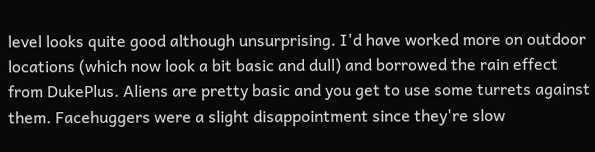level looks quite good although unsurprising. I'd have worked more on outdoor locations (which now look a bit basic and dull) and borrowed the rain effect from DukePlus. Aliens are pretty basic and you get to use some turrets against them. Facehuggers were a slight disappointment since they're slow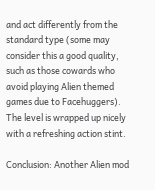and act differently from the standard type (some may consider this a good quality, such as those cowards who avoid playing Alien themed games due to Facehuggers). The level is wrapped up nicely with a refreshing action stint.

Conclusion: Another Alien mod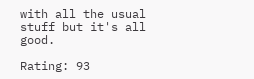with all the usual stuff but it's all good.

Rating: 93